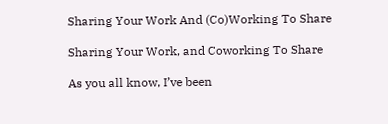Sharing Your Work And (Co)Working To Share

Sharing Your Work, and Coworking To Share

As you all know, I’ve been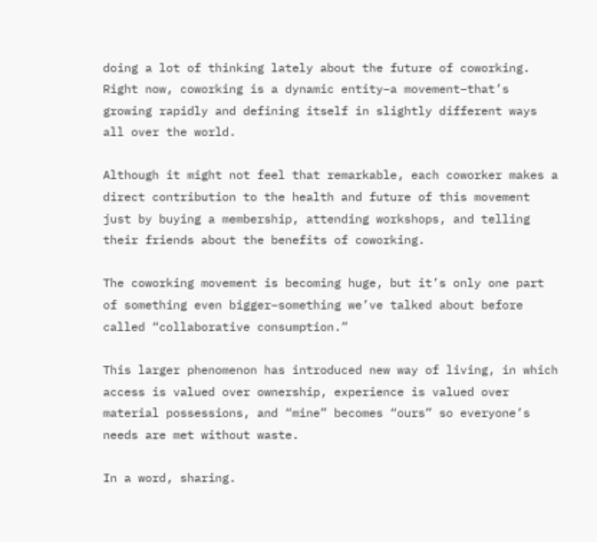doing a lot of thinking lately about the future of coworking. Right now, coworking is a dynamic entity–a movement–that’s growing rapidly and defining itself in slightly different ways all over the world.

Although it might not feel that remarkable, each coworker makes a direct contribution to the health and future of this movement just by buying a membership, attending workshops, and telling their friends about the benefits of coworking.

The coworking movement is becoming huge, but it’s only one part of something even bigger–something we’ve talked about before called “collaborative consumption.”

This larger phenomenon has introduced new way of living, in which access is valued over ownership, experience is valued over material possessions, and “mine” becomes “ours” so everyone’s needs are met without waste.

In a word, sharing.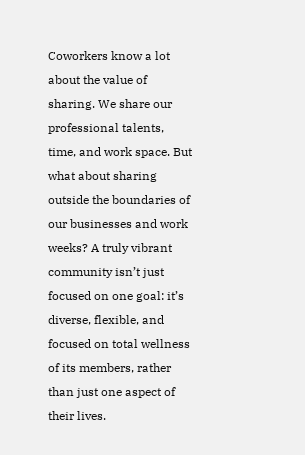Coworkers know a lot about the value of sharing. We share our professional talents, time, and work space. But what about sharing outside the boundaries of our businesses and work weeks? A truly vibrant community isn’t just focused on one goal: it’s diverse, flexible, and focused on total wellness of its members, rather than just one aspect of their lives.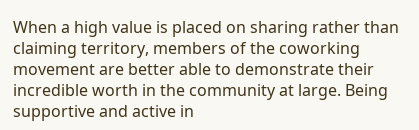When a high value is placed on sharing rather than claiming territory, members of the coworking movement are better able to demonstrate their incredible worth in the community at large. Being supportive and active in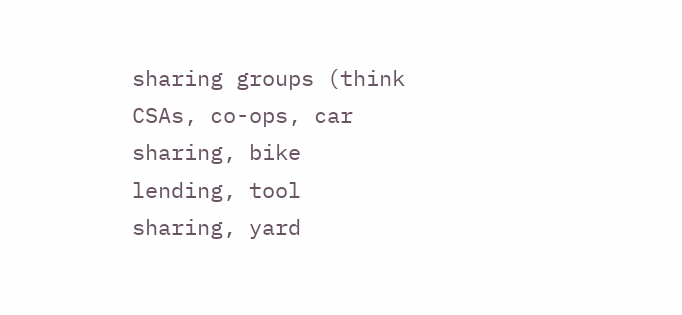sharing groups (think CSAs, co-ops, car sharing, bike lending, tool sharing, yard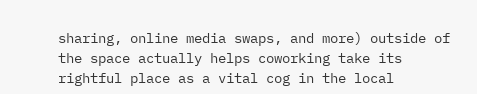sharing, online media swaps, and more) outside of the space actually helps coworking take its rightful place as a vital cog in the local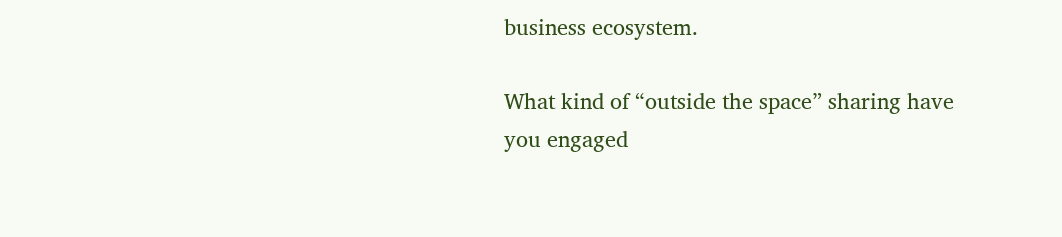business ecosystem.

What kind of “outside the space” sharing have you engaged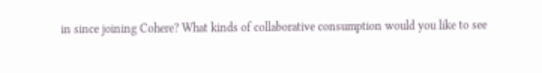in since joining Cohere? What kinds of collaborative consumption would you like to see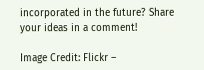incorporated in the future? Share your ideas in a comment!

Image Credit: Flickr –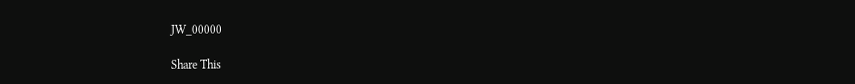JW_00000

Share This